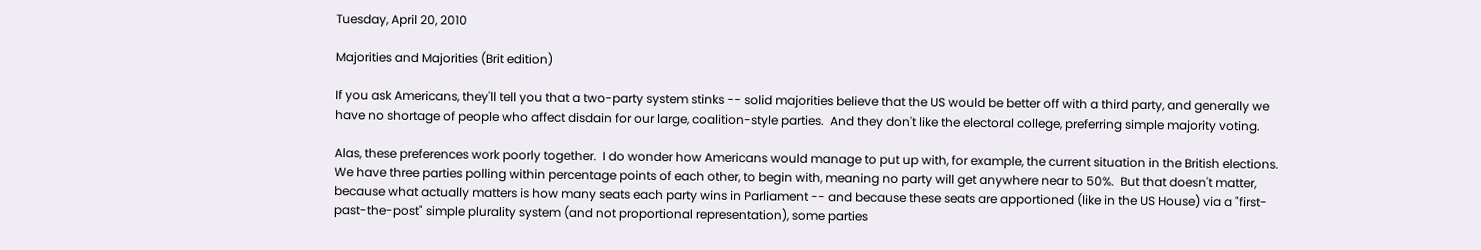Tuesday, April 20, 2010

Majorities and Majorities (Brit edition)

If you ask Americans, they'll tell you that a two-party system stinks -- solid majorities believe that the US would be better off with a third party, and generally we have no shortage of people who affect disdain for our large, coalition-style parties.  And they don't like the electoral college, preferring simple majority voting.

Alas, these preferences work poorly together.  I do wonder how Americans would manage to put up with, for example, the current situation in the British elections.  We have three parties polling within percentage points of each other, to begin with, meaning no party will get anywhere near to 50%.  But that doesn't matter, because what actually matters is how many seats each party wins in Parliament -- and because these seats are apportioned (like in the US House) via a "first-past-the-post" simple plurality system (and not proportional representation), some parties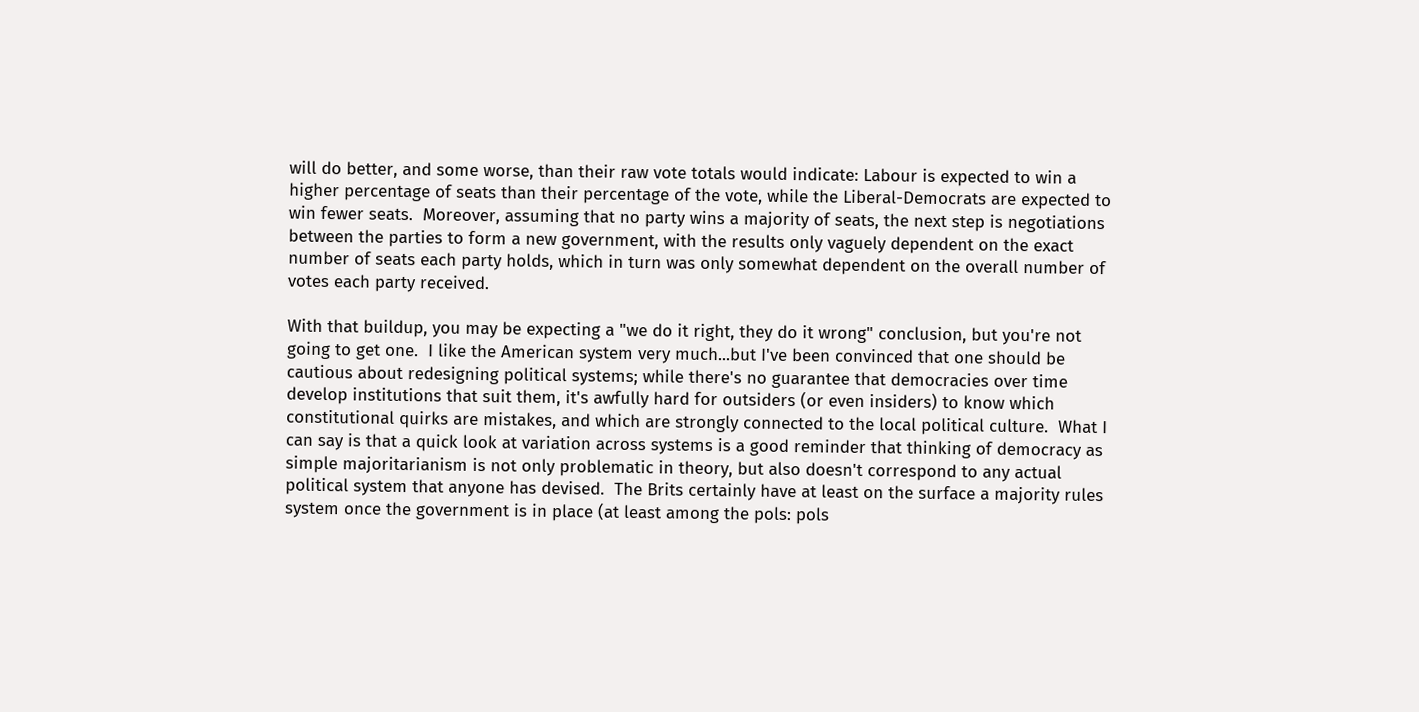will do better, and some worse, than their raw vote totals would indicate: Labour is expected to win a higher percentage of seats than their percentage of the vote, while the Liberal-Democrats are expected to win fewer seats.  Moreover, assuming that no party wins a majority of seats, the next step is negotiations between the parties to form a new government, with the results only vaguely dependent on the exact number of seats each party holds, which in turn was only somewhat dependent on the overall number of votes each party received.

With that buildup, you may be expecting a "we do it right, they do it wrong" conclusion, but you're not going to get one.  I like the American system very much...but I've been convinced that one should be cautious about redesigning political systems; while there's no guarantee that democracies over time develop institutions that suit them, it's awfully hard for outsiders (or even insiders) to know which constitutional quirks are mistakes, and which are strongly connected to the local political culture.  What I can say is that a quick look at variation across systems is a good reminder that thinking of democracy as simple majoritarianism is not only problematic in theory, but also doesn't correspond to any actual political system that anyone has devised.  The Brits certainly have at least on the surface a majority rules system once the government is in place (at least among the pols: pols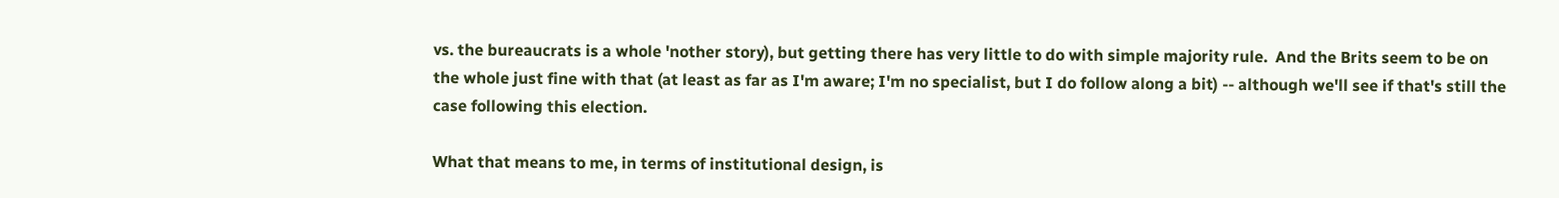vs. the bureaucrats is a whole 'nother story), but getting there has very little to do with simple majority rule.  And the Brits seem to be on the whole just fine with that (at least as far as I'm aware; I'm no specialist, but I do follow along a bit) -- although we'll see if that's still the case following this election.

What that means to me, in terms of institutional design, is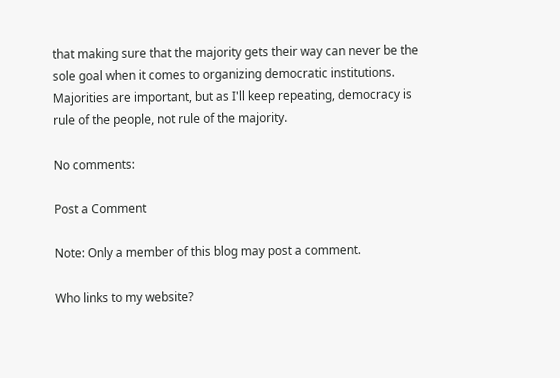that making sure that the majority gets their way can never be the sole goal when it comes to organizing democratic institutions.  Majorities are important, but as I'll keep repeating, democracy is rule of the people, not rule of the majority.

No comments:

Post a Comment

Note: Only a member of this blog may post a comment.

Who links to my website?